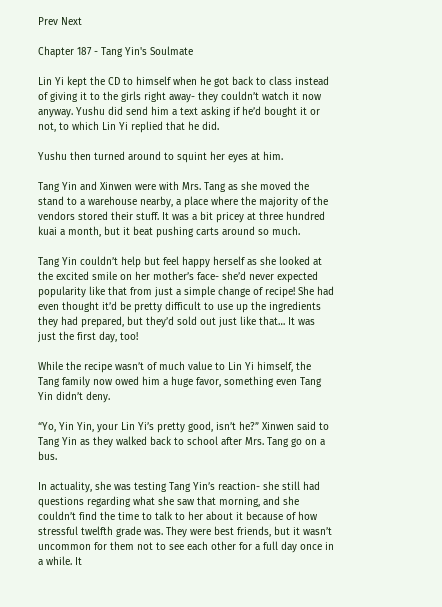Prev Next

Chapter 187 - Tang Yin's Soulmate

Lin Yi kept the CD to himself when he got back to class instead of giving it to the girls right away- they couldn’t watch it now anyway. Yushu did send him a text asking if he’d bought it or not, to which Lin Yi replied that he did.

Yushu then turned around to squint her eyes at him.

Tang Yin and Xinwen were with Mrs. Tang as she moved the stand to a warehouse nearby, a place where the majority of the vendors stored their stuff. It was a bit pricey at three hundred kuai a month, but it beat pushing carts around so much.

Tang Yin couldn’t help but feel happy herself as she looked at the excited smile on her mother’s face- she’d never expected popularity like that from just a simple change of recipe! She had even thought it’d be pretty difficult to use up the ingredients they had prepared, but they’d sold out just like that… It was just the first day, too!

While the recipe wasn’t of much value to Lin Yi himself, the Tang family now owed him a huge favor, something even Tang Yin didn’t deny.

“Yo, Yin Yin, your Lin Yi’s pretty good, isn’t he?” Xinwen said to Tang Yin as they walked back to school after Mrs. Tang go on a bus.

In actuality, she was testing Tang Yin’s reaction- she still had questions regarding what she saw that morning, and she couldn’t find the time to talk to her about it because of how stressful twelfth grade was. They were best friends, but it wasn’t uncommon for them not to see each other for a full day once in a while. It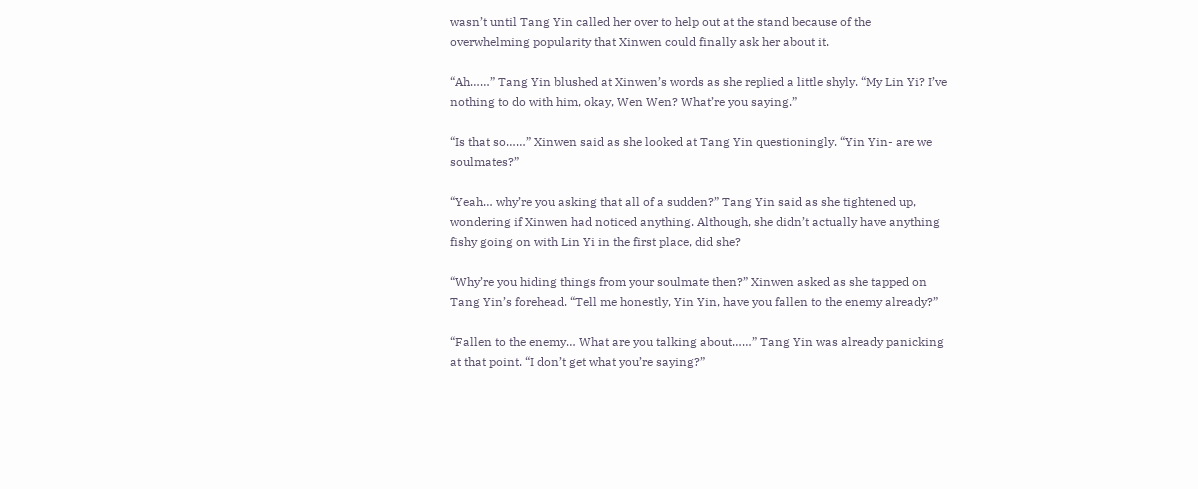wasn’t until Tang Yin called her over to help out at the stand because of the overwhelming popularity that Xinwen could finally ask her about it.

“Ah……” Tang Yin blushed at Xinwen’s words as she replied a little shyly. “My Lin Yi? I’ve nothing to do with him, okay, Wen Wen? What’re you saying.”

“Is that so……” Xinwen said as she looked at Tang Yin questioningly. “Yin Yin- are we soulmates?”

“Yeah… why’re you asking that all of a sudden?” Tang Yin said as she tightened up, wondering if Xinwen had noticed anything. Although, she didn’t actually have anything fishy going on with Lin Yi in the first place, did she?

“Why’re you hiding things from your soulmate then?” Xinwen asked as she tapped on Tang Yin’s forehead. “Tell me honestly, Yin Yin, have you fallen to the enemy already?”

“Fallen to the enemy… What are you talking about……” Tang Yin was already panicking at that point. “I don’t get what you’re saying?”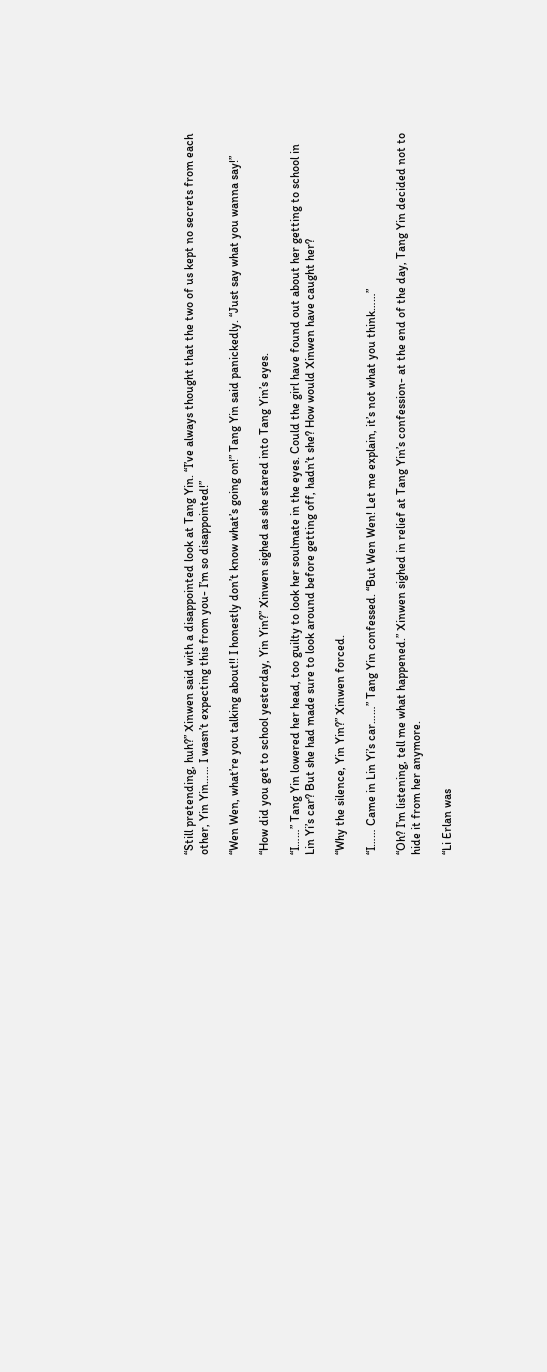“Still pretending, huh?” Xinwen said with a disappointed look at Tang Yin. “I’ve always thought that the two of us kept no secrets from each other, Yin Yin…… I wasn’t expecting this from you- I’m so disappointed!”

“Wen Wen, what’re you talking about!! I honestly don’t know what’s going on!” Tang Yin said panickedly. “Just say what you wanna say!”

“How did you get to school yesterday, Yin Yin?” Xinwen sighed as she stared into Tang Yin’s eyes.

“I……” Tang Yin lowered her head, too guilty to look her soulmate in the eyes. Could the girl have found out about her getting to school in Lin Yi’s car? But she had made sure to look around before getting off, hadn’t she? How would Xinwen have caught her?

“Why the silence, Yin Yin?” Xinwen forced.

“I…… Came in Lin Yi’s car……” Tang Yin confessed. “But Wen Wen! Let me explain, it’s not what you think……”

“Oh? I’m listening, tell me what happened.” Xinwen sighed in relief at Tang Yin’s confession- at the end of the day, Tang Yin decided not to hide it from her anymore.

“Li Erlan was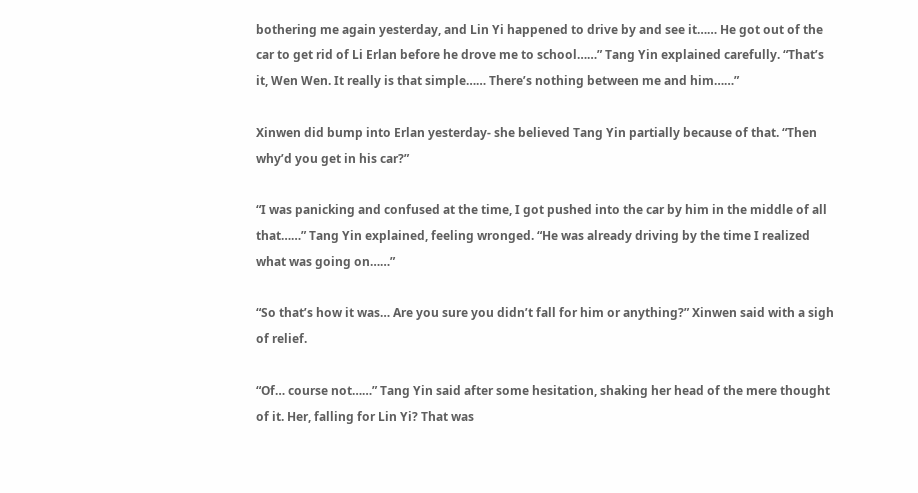bothering me again yesterday, and Lin Yi happened to drive by and see it…… He got out of the car to get rid of Li Erlan before he drove me to school……” Tang Yin explained carefully. “That’s it, Wen Wen. It really is that simple…… There’s nothing between me and him……”

Xinwen did bump into Erlan yesterday- she believed Tang Yin partially because of that. “Then why’d you get in his car?”

“I was panicking and confused at the time, I got pushed into the car by him in the middle of all that……” Tang Yin explained, feeling wronged. “He was already driving by the time I realized what was going on……”

“So that’s how it was… Are you sure you didn’t fall for him or anything?” Xinwen said with a sigh of relief.

“Of… course not……” Tang Yin said after some hesitation, shaking her head of the mere thought of it. Her, falling for Lin Yi? That was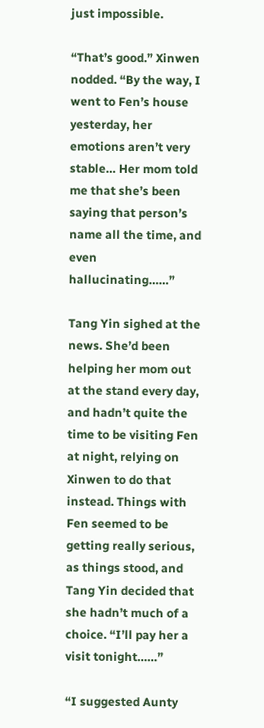just impossible.

“That’s good.” Xinwen nodded. “By the way, I went to Fen’s house yesterday, her emotions aren’t very stable… Her mom told me that she’s been saying that person’s name all the time, and even hallucinating……”

Tang Yin sighed at the news. She’d been helping her mom out at the stand every day, and hadn’t quite the time to be visiting Fen at night, relying on Xinwen to do that instead. Things with Fen seemed to be getting really serious, as things stood, and Tang Yin decided that she hadn’t much of a choice. “I’ll pay her a visit tonight……”

“I suggested Aunty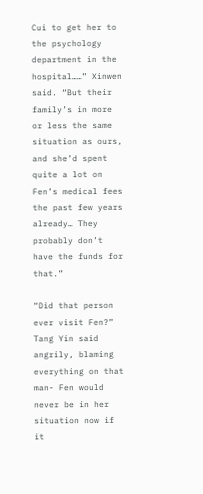Cui to get her to the psychology department in the hospital……” Xinwen said. “But their family’s in more or less the same situation as ours, and she’d spent quite a lot on Fen’s medical fees the past few years already… They probably don’t have the funds for that.”

“Did that person ever visit Fen?” Tang Yin said angrily, blaming everything on that man- Fen would never be in her situation now if it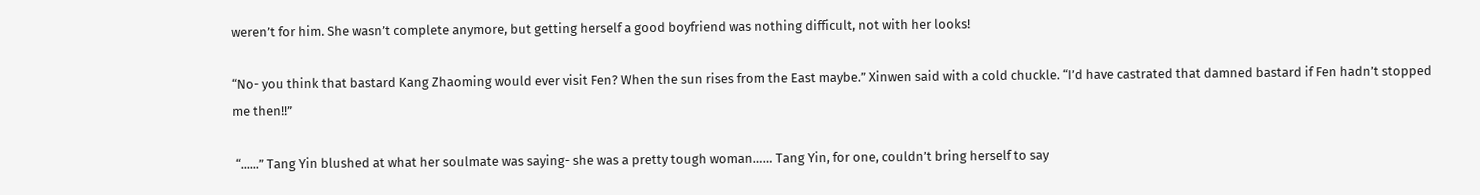weren’t for him. She wasn’t complete anymore, but getting herself a good boyfriend was nothing difficult, not with her looks!

“No- you think that bastard Kang Zhaoming would ever visit Fen? When the sun rises from the East maybe.” Xinwen said with a cold chuckle. “I’d have castrated that damned bastard if Fen hadn’t stopped me then!!”

 “......” Tang Yin blushed at what her soulmate was saying- she was a pretty tough woman…… Tang Yin, for one, couldn’t bring herself to say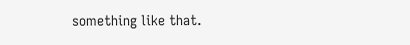something like that.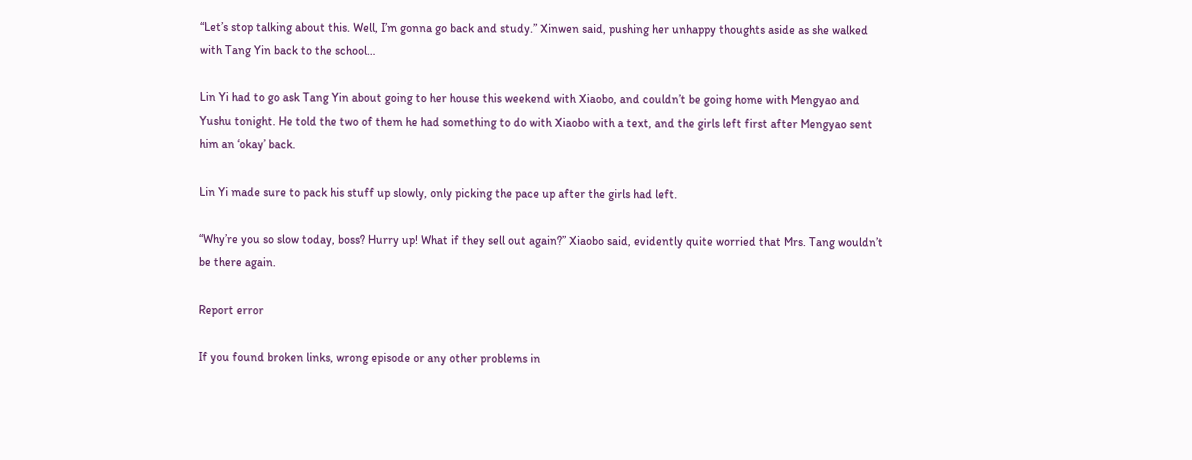“Let’s stop talking about this. Well, I’m gonna go back and study.” Xinwen said, pushing her unhappy thoughts aside as she walked with Tang Yin back to the school…

Lin Yi had to go ask Tang Yin about going to her house this weekend with Xiaobo, and couldn’t be going home with Mengyao and Yushu tonight. He told the two of them he had something to do with Xiaobo with a text, and the girls left first after Mengyao sent him an ‘okay’ back.

Lin Yi made sure to pack his stuff up slowly, only picking the pace up after the girls had left.

“Why’re you so slow today, boss? Hurry up! What if they sell out again?” Xiaobo said, evidently quite worried that Mrs. Tang wouldn’t be there again.

Report error

If you found broken links, wrong episode or any other problems in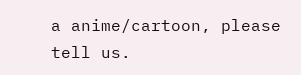a anime/cartoon, please tell us.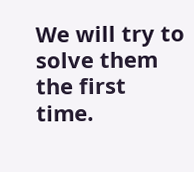We will try to solve them the first time.